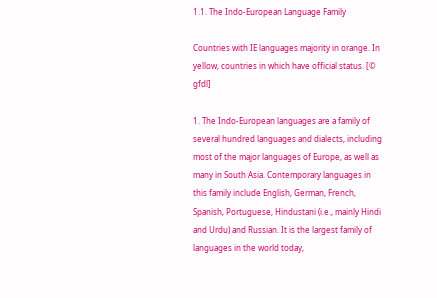1.1. The Indo-European Language Family

Countries with IE languages majority in orange. In yellow, countries in which have official status. [© gfdl]

1. The Indo-European languages are a family of several hundred languages and dialects, including most of the major languages of Europe, as well as many in South Asia. Contemporary languages in this family include English, German, French, Spanish, Portuguese, Hindustani (i.e., mainly Hindi and Urdu) and Russian. It is the largest family of languages in the world today,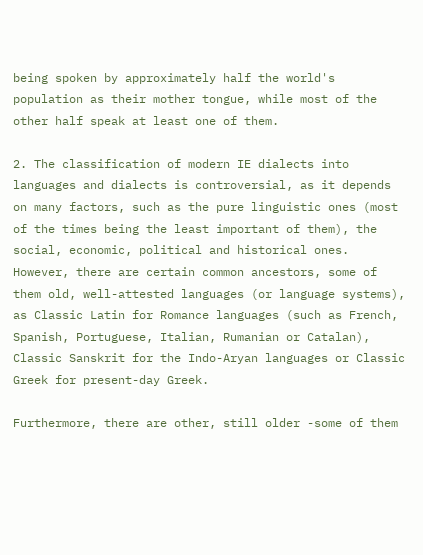being spoken by approximately half the world's population as their mother tongue, while most of the other half speak at least one of them.

2. The classification of modern IE dialects into languages and dialects is controversial, as it depends on many factors, such as the pure linguistic ones (most of the times being the least important of them), the social, economic, political and historical ones. However, there are certain common ancestors, some of them old, well-attested languages (or language systems), as Classic Latin for Romance languages (such as French, Spanish, Portuguese, Italian, Rumanian or Catalan), Classic Sanskrit for the Indo-Aryan languages or Classic Greek for present-day Greek.

Furthermore, there are other, still older -some of them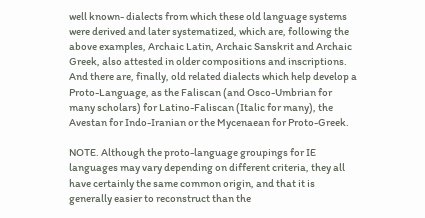well known- dialects from which these old language systems were derived and later systematized, which are, following the above examples, Archaic Latin, Archaic Sanskrit and Archaic Greek, also attested in older compositions and inscriptions. And there are, finally, old related dialects which help develop a Proto-Language, as the Faliscan (and Osco-Umbrian for many scholars) for Latino-Faliscan (Italic for many), the Avestan for Indo-Iranian or the Mycenaean for Proto-Greek.

NOTE. Although the proto-language groupings for IE languages may vary depending on different criteria, they all have certainly the same common origin, and that it is generally easier to reconstruct than the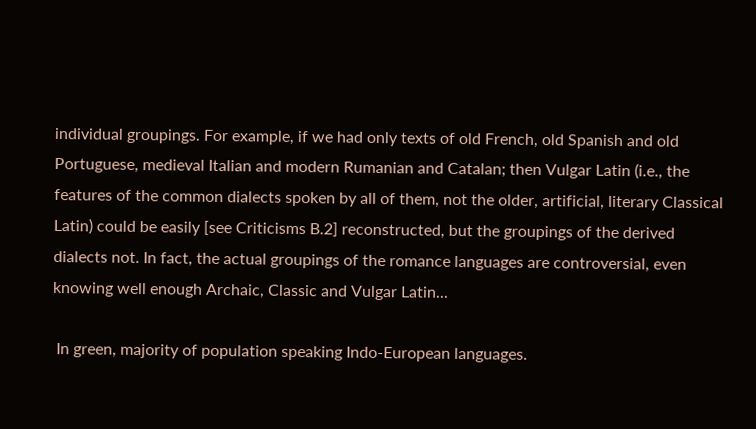individual groupings. For example, if we had only texts of old French, old Spanish and old Portuguese, medieval Italian and modern Rumanian and Catalan; then Vulgar Latin (i.e., the features of the common dialects spoken by all of them, not the older, artificial, literary Classical Latin) could be easily [see Criticisms B.2] reconstructed, but the groupings of the derived dialects not. In fact, the actual groupings of the romance languages are controversial, even knowing well enough Archaic, Classic and Vulgar Latin...

 In green, majority of population speaking Indo-European languages.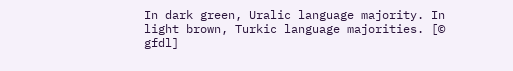In dark green, Uralic language majority. In light brown, Turkic language majorities. [© gfdl]